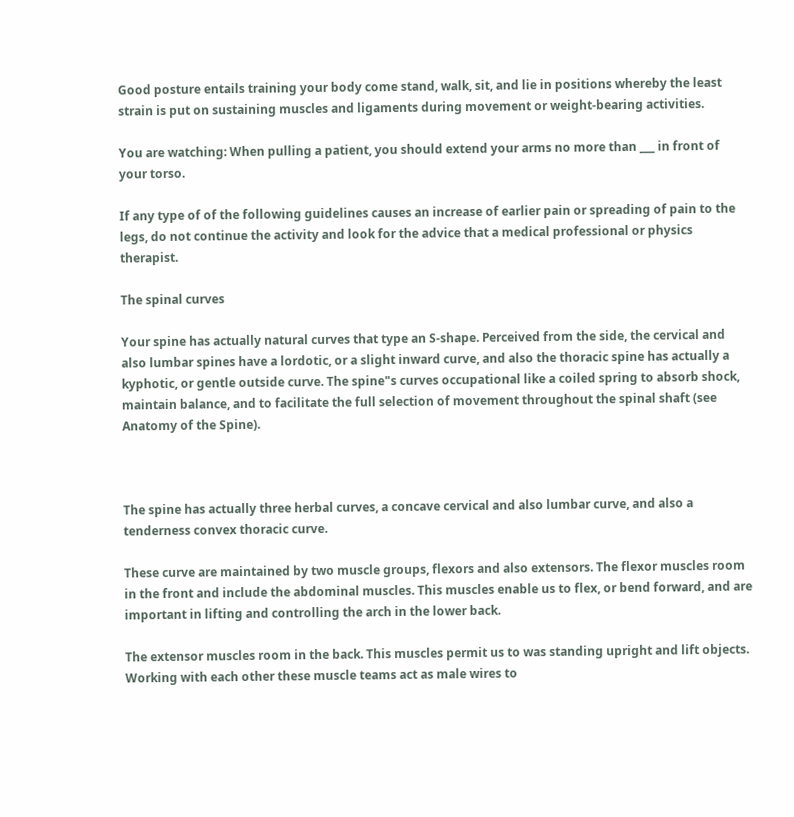Good posture entails training your body come stand, walk, sit, and lie in positions whereby the least strain is put on sustaining muscles and ligaments during movement or weight-bearing activities.

You are watching: When pulling a patient, you should extend your arms no more than ___ in front of your torso.

If any type of of the following guidelines causes an increase of earlier pain or spreading of pain to the legs, do not continue the activity and look for the advice that a medical professional or physics therapist.

The spinal curves

Your spine has actually natural curves that type an S-shape. Perceived from the side, the cervical and also lumbar spines have a lordotic, or a slight inward curve, and also the thoracic spine has actually a kyphotic, or gentle outside curve. The spine"s curves occupational like a coiled spring to absorb shock, maintain balance, and to facilitate the full selection of movement throughout the spinal shaft (see Anatomy of the Spine).



The spine has actually three herbal curves, a concave cervical and also lumbar curve, and also a tenderness convex thoracic curve.

These curve are maintained by two muscle groups, flexors and also extensors. The flexor muscles room in the front and include the abdominal muscles. This muscles enable us to flex, or bend forward, and are important in lifting and controlling the arch in the lower back.

The extensor muscles room in the back. This muscles permit us to was standing upright and lift objects. Working with each other these muscle teams act as male wires to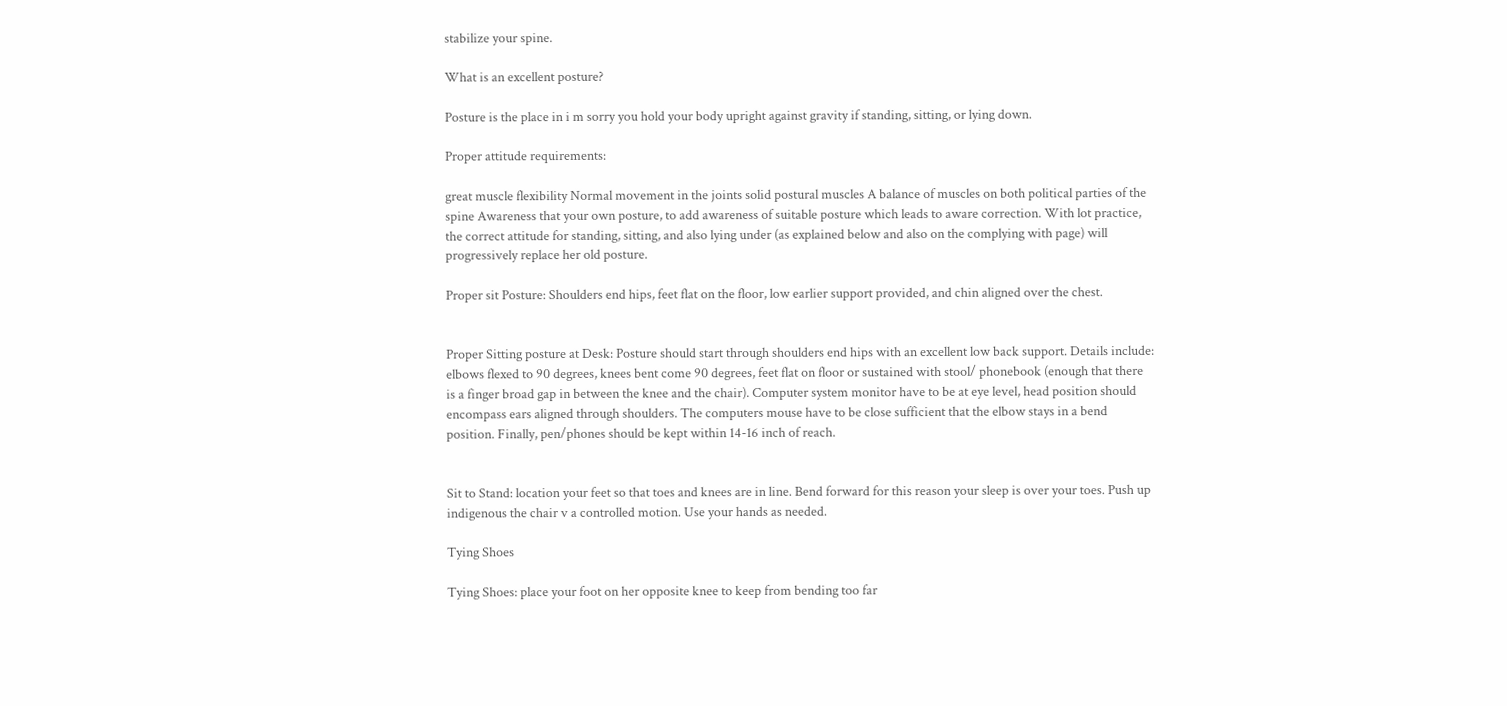stabilize your spine.

What is an excellent posture?

Posture is the place in i m sorry you hold your body upright against gravity if standing, sitting, or lying down.

Proper attitude requirements:

great muscle flexibility Normal movement in the joints solid postural muscles A balance of muscles on both political parties of the spine Awareness that your own posture, to add awareness of suitable posture which leads to aware correction. With lot practice, the correct attitude for standing, sitting, and also lying under (as explained below and also on the complying with page) will progressively replace her old posture.

Proper sit Posture: Shoulders end hips, feet flat on the floor, low earlier support provided, and chin aligned over the chest.


Proper Sitting posture at Desk: Posture should start through shoulders end hips with an excellent low back support. Details include: elbows flexed to 90 degrees, knees bent come 90 degrees, feet flat on floor or sustained with stool/ phonebook (enough that there is a finger broad gap in between the knee and the chair). Computer system monitor have to be at eye level, head position should encompass ears aligned through shoulders. The computers mouse have to be close sufficient that the elbow stays in a bend position. Finally, pen/phones should be kept within 14-16 inch of reach.


Sit to Stand: location your feet so that toes and knees are in line. Bend forward for this reason your sleep is over your toes. Push up indigenous the chair v a controlled motion. Use your hands as needed.

Tying Shoes

Tying Shoes: place your foot on her opposite knee to keep from bending too far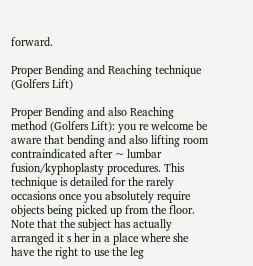forward.

Proper Bending and Reaching technique (Golfers Lift)

Proper Bending and also Reaching method (Golfers Lift): you re welcome be aware that bending and also lifting room contraindicated after ~ lumbar fusion/kyphoplasty procedures. This technique is detailed for the rarely occasions once you absolutely require objects being picked up from the floor. Note that the subject has actually arranged it s her in a place where she have the right to use the leg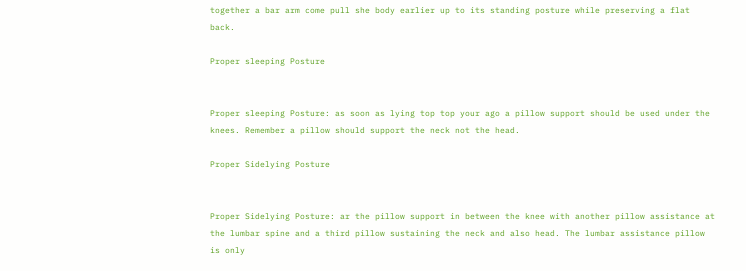together a bar arm come pull she body earlier up to its standing posture while preserving a flat back.

Proper sleeping Posture


Proper sleeping Posture: as soon as lying top top your ago a pillow support should be used under the knees. Remember a pillow should support the neck not the head.

Proper Sidelying Posture


Proper Sidelying Posture: ar the pillow support in between the knee with another pillow assistance at the lumbar spine and a third pillow sustaining the neck and also head. The lumbar assistance pillow is only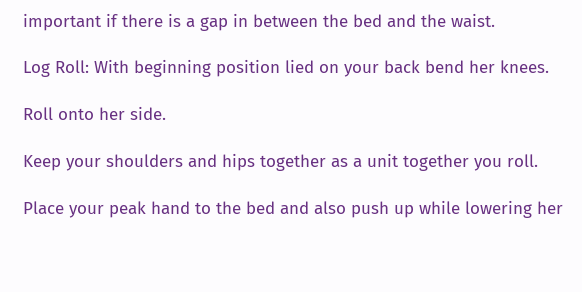important if there is a gap in between the bed and the waist.

Log Roll: With beginning position lied on your back bend her knees.

Roll onto her side.

Keep your shoulders and hips together as a unit together you roll.

Place your peak hand to the bed and also push up while lowering her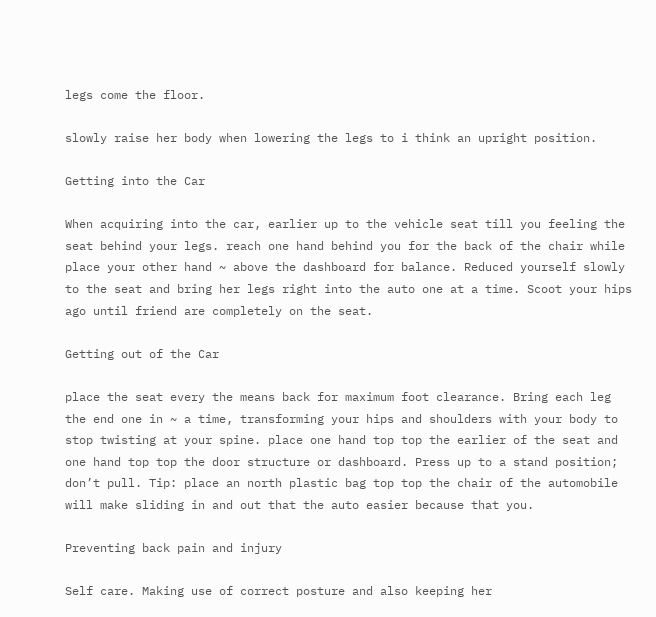legs come the floor.

slowly raise her body when lowering the legs to i think an upright position.

Getting into the Car

When acquiring into the car, earlier up to the vehicle seat till you feeling the seat behind your legs. reach one hand behind you for the back of the chair while place your other hand ~ above the dashboard for balance. Reduced yourself slowly to the seat and bring her legs right into the auto one at a time. Scoot your hips ago until friend are completely on the seat.

Getting out of the Car

place the seat every the means back for maximum foot clearance. Bring each leg the end one in ~ a time, transforming your hips and shoulders with your body to stop twisting at your spine. place one hand top top the earlier of the seat and one hand top top the door structure or dashboard. Press up to a stand position; don’t pull. Tip: place an north plastic bag top top the chair of the automobile will make sliding in and out that the auto easier because that you.

Preventing back pain and injury

Self care. Making use of correct posture and also keeping her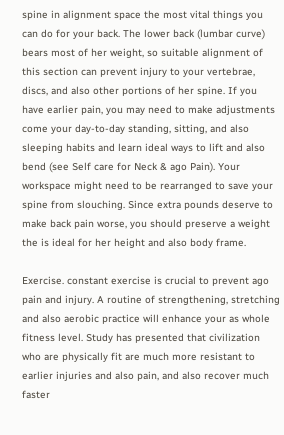spine in alignment space the most vital things you can do for your back. The lower back (lumbar curve) bears most of her weight, so suitable alignment of this section can prevent injury to your vertebrae, discs, and also other portions of her spine. If you have earlier pain, you may need to make adjustments come your day-to-day standing, sitting, and also sleeping habits and learn ideal ways to lift and also bend (see Self care for Neck & ago Pain). Your workspace might need to be rearranged to save your spine from slouching. Since extra pounds deserve to make back pain worse, you should preserve a weight the is ideal for her height and also body frame.

Exercise. constant exercise is crucial to prevent ago pain and injury. A routine of strengthening, stretching and also aerobic practice will enhance your as whole fitness level. Study has presented that civilization who are physically fit are much more resistant to earlier injuries and also pain, and also recover much faster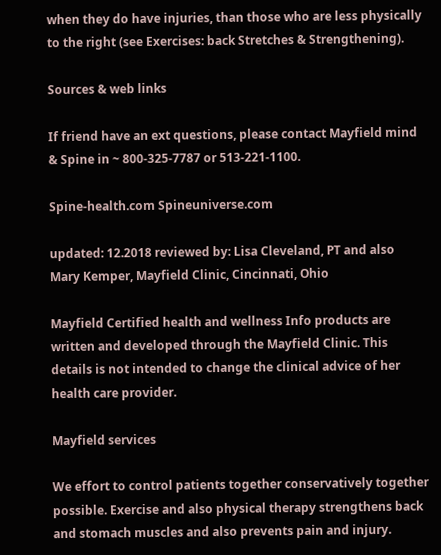when they do have injuries, than those who are less physically to the right (see Exercises: back Stretches & Strengthening).

Sources & web links

If friend have an ext questions, please contact Mayfield mind & Spine in ~ 800-325-7787 or 513-221-1100.

Spine-health.com Spineuniverse.com

updated: 12.2018 reviewed by: Lisa Cleveland, PT and also Mary Kemper, Mayfield Clinic, Cincinnati, Ohio

Mayfield Certified health and wellness Info products are written and developed through the Mayfield Clinic. This details is not intended to change the clinical advice of her health care provider.

Mayfield services

We effort to control patients together conservatively together possible. Exercise and also physical therapy strengthens back and stomach muscles and also prevents pain and injury.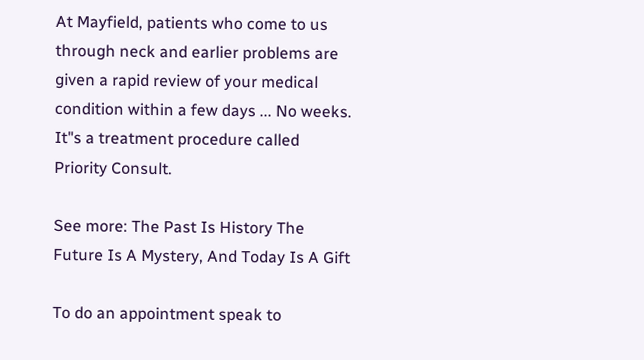At Mayfield, patients who come to us through neck and earlier problems are given a rapid review of your medical condition within a few days ... No weeks. It"s a treatment procedure called Priority Consult.

See more: The Past Is History The Future Is A Mystery, And Today Is A Gift

To do an appointment speak to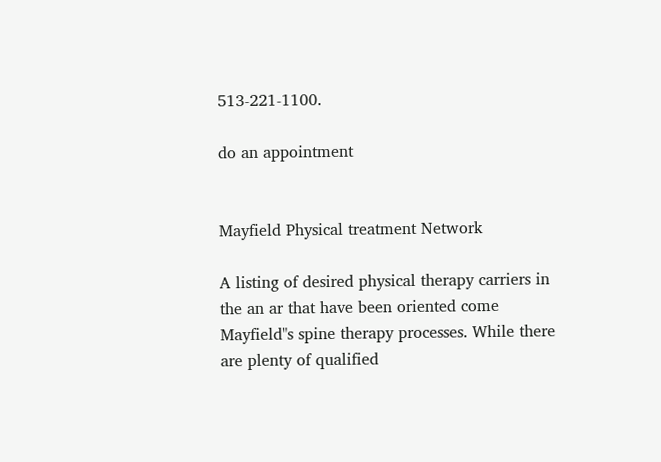513-221-1100.

do an appointment


Mayfield Physical treatment Network

A listing of desired physical therapy carriers in the an ar that have been oriented come Mayfield"s spine therapy processes. While there are plenty of qualified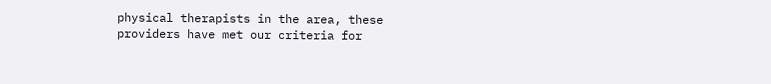physical therapists in the area, these providers have met our criteria for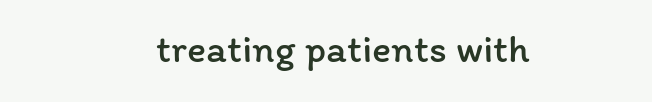treating patients with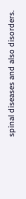spinal diseases and also disorders.